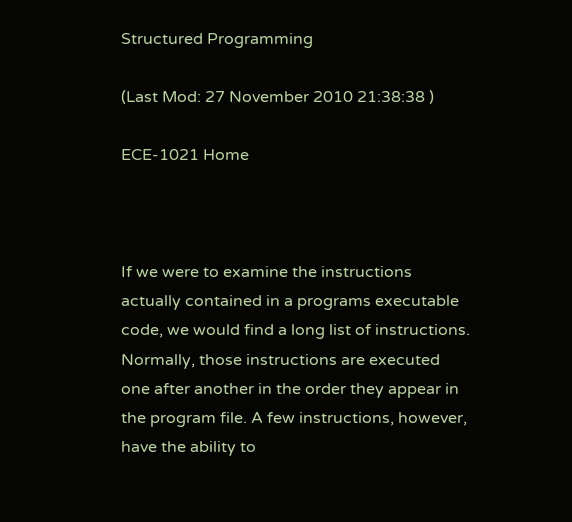Structured Programming

(Last Mod: 27 November 2010 21:38:38 )

ECE-1021 Home



If we were to examine the instructions actually contained in a programs executable code, we would find a long list of instructions. Normally, those instructions are executed one after another in the order they appear in the program file. A few instructions, however, have the ability to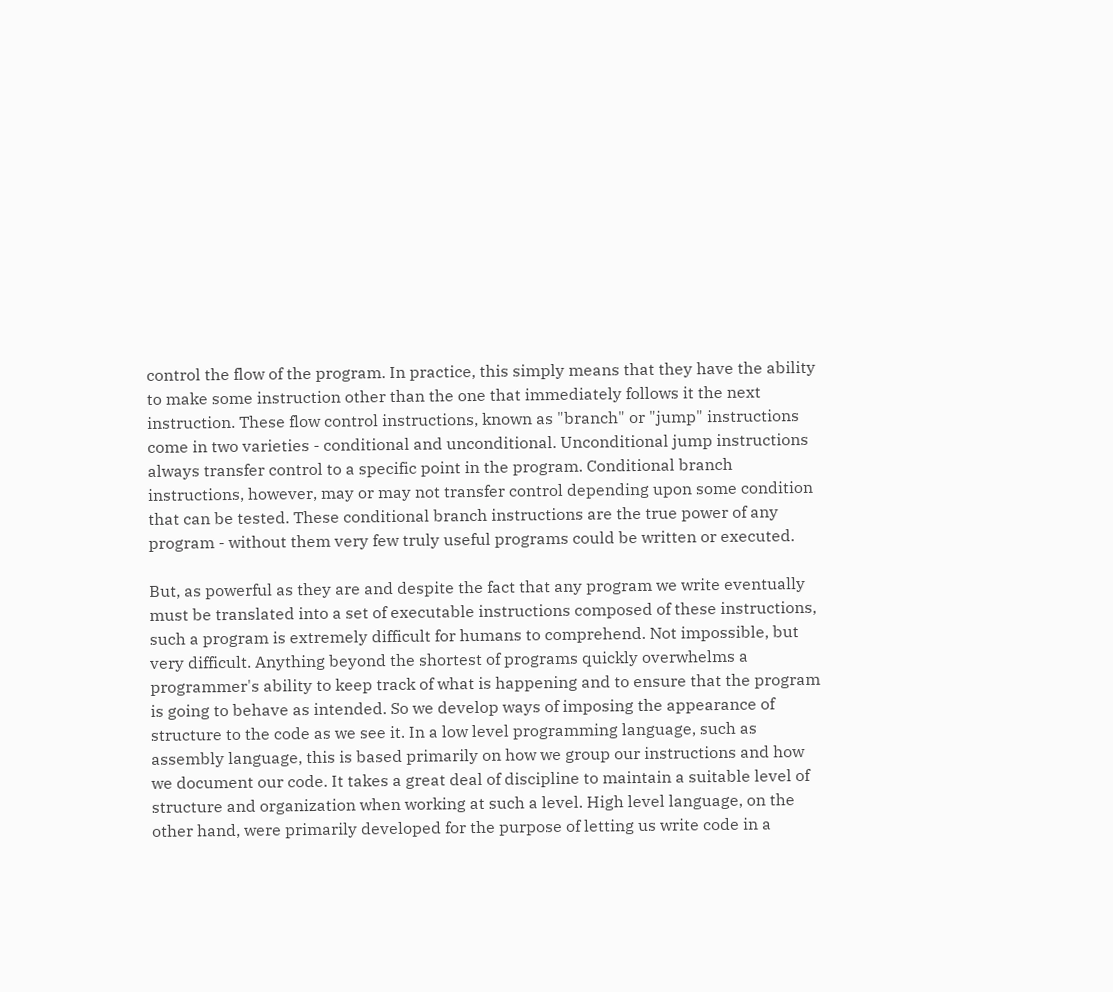control the flow of the program. In practice, this simply means that they have the ability to make some instruction other than the one that immediately follows it the next instruction. These flow control instructions, known as "branch" or "jump" instructions come in two varieties - conditional and unconditional. Unconditional jump instructions always transfer control to a specific point in the program. Conditional branch instructions, however, may or may not transfer control depending upon some condition that can be tested. These conditional branch instructions are the true power of any program - without them very few truly useful programs could be written or executed.

But, as powerful as they are and despite the fact that any program we write eventually must be translated into a set of executable instructions composed of these instructions, such a program is extremely difficult for humans to comprehend. Not impossible, but very difficult. Anything beyond the shortest of programs quickly overwhelms a programmer's ability to keep track of what is happening and to ensure that the program is going to behave as intended. So we develop ways of imposing the appearance of structure to the code as we see it. In a low level programming language, such as assembly language, this is based primarily on how we group our instructions and how we document our code. It takes a great deal of discipline to maintain a suitable level of structure and organization when working at such a level. High level language, on the other hand, were primarily developed for the purpose of letting us write code in a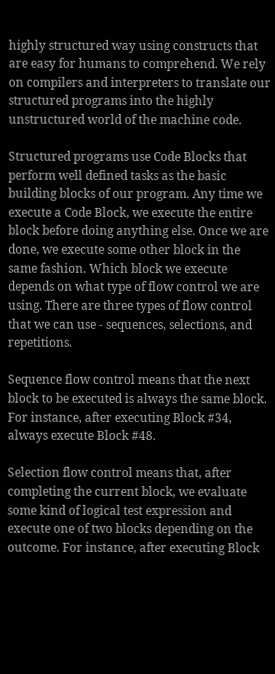highly structured way using constructs that are easy for humans to comprehend. We rely on compilers and interpreters to translate our structured programs into the highly unstructured world of the machine code.

Structured programs use Code Blocks that perform well defined tasks as the basic building blocks of our program. Any time we execute a Code Block, we execute the entire block before doing anything else. Once we are done, we execute some other block in the same fashion. Which block we execute depends on what type of flow control we are using. There are three types of flow control that we can use - sequences, selections, and repetitions.

Sequence flow control means that the next block to be executed is always the same block. For instance, after executing Block #34, always execute Block #48.

Selection flow control means that, after completing the current block, we evaluate some kind of logical test expression and execute one of two blocks depending on the outcome. For instance, after executing Block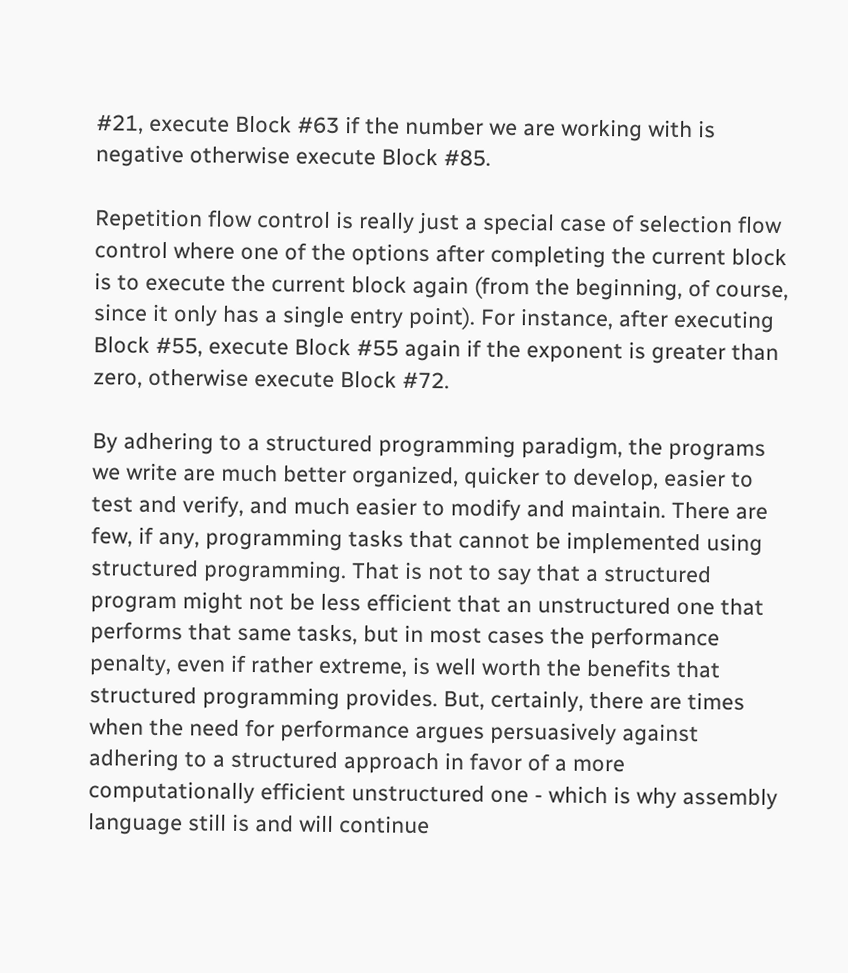#21, execute Block #63 if the number we are working with is negative otherwise execute Block #85.

Repetition flow control is really just a special case of selection flow control where one of the options after completing the current block is to execute the current block again (from the beginning, of course, since it only has a single entry point). For instance, after executing Block #55, execute Block #55 again if the exponent is greater than zero, otherwise execute Block #72.

By adhering to a structured programming paradigm, the programs we write are much better organized, quicker to develop, easier to test and verify, and much easier to modify and maintain. There are few, if any, programming tasks that cannot be implemented using structured programming. That is not to say that a structured program might not be less efficient that an unstructured one that performs that same tasks, but in most cases the performance penalty, even if rather extreme, is well worth the benefits that structured programming provides. But, certainly, there are times when the need for performance argues persuasively against adhering to a structured approach in favor of a more computationally efficient unstructured one - which is why assembly language still is and will continue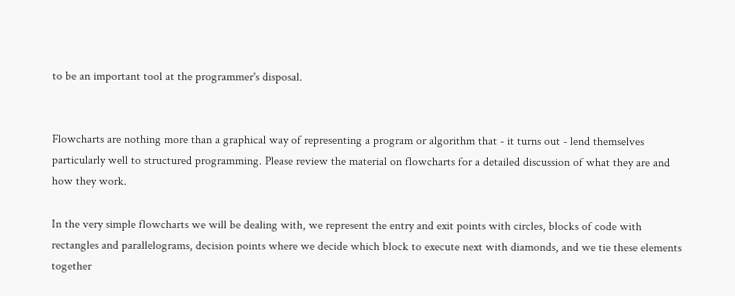to be an important tool at the programmer's disposal.


Flowcharts are nothing more than a graphical way of representing a program or algorithm that - it turns out - lend themselves particularly well to structured programming. Please review the material on flowcharts for a detailed discussion of what they are and how they work.

In the very simple flowcharts we will be dealing with, we represent the entry and exit points with circles, blocks of code with rectangles and parallelograms, decision points where we decide which block to execute next with diamonds, and we tie these elements together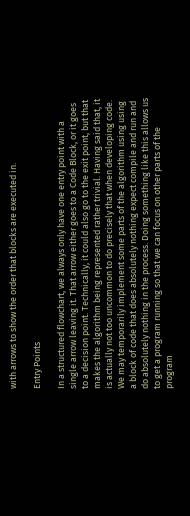with arrows to show the order that blocks are executed in.

Entry Points

In a structured flowchart, we always only have one entry point with a single arrow leaving it. That arrow either goes to a Code Block, or it goes to a decision point. Technically, it could also go to the exit point, but that makes the algorithm being represented rather trivial. Having said that, it is actually not too uncommon to do precisely that when developing code. We may temporarily implement some parts of the algorithm using using a block of code that does absolutely nothing expect compile and run and do absolutely nothing in the process. Doing something like this allows us to get a program running so that we can focus on other parts of the program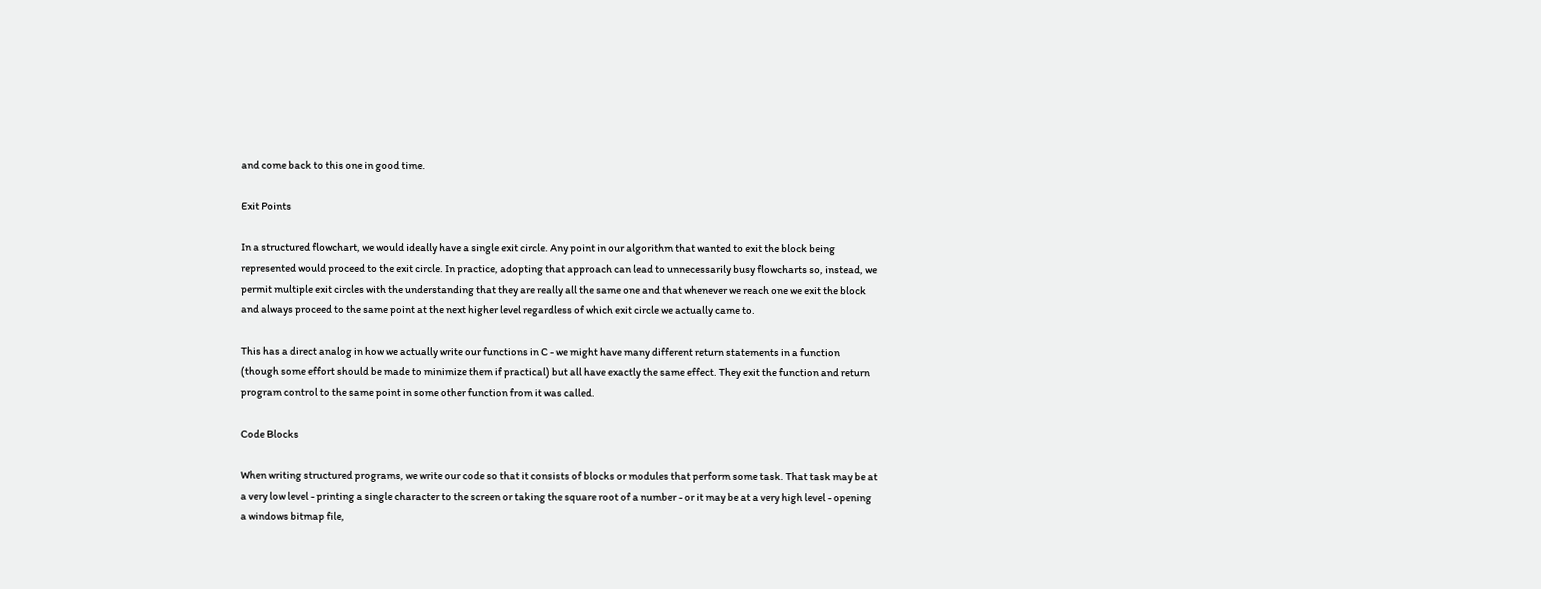and come back to this one in good time.

Exit Points

In a structured flowchart, we would ideally have a single exit circle. Any point in our algorithm that wanted to exit the block being represented would proceed to the exit circle. In practice, adopting that approach can lead to unnecessarily busy flowcharts so, instead, we permit multiple exit circles with the understanding that they are really all the same one and that whenever we reach one we exit the block and always proceed to the same point at the next higher level regardless of which exit circle we actually came to.

This has a direct analog in how we actually write our functions in C - we might have many different return statements in a function (though some effort should be made to minimize them if practical) but all have exactly the same effect. They exit the function and return program control to the same point in some other function from it was called.

Code Blocks

When writing structured programs, we write our code so that it consists of blocks or modules that perform some task. That task may be at a very low level - printing a single character to the screen or taking the square root of a number - or it may be at a very high level - opening a windows bitmap file,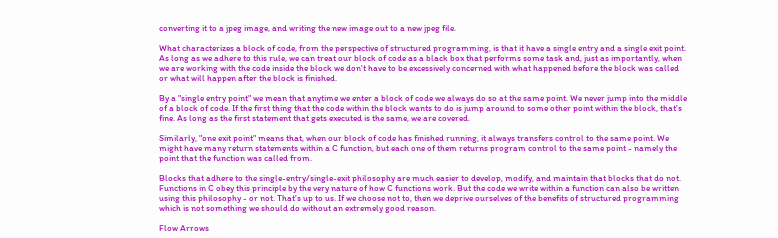converting it to a jpeg image, and writing the new image out to a new jpeg file.

What characterizes a block of code, from the perspective of structured programming, is that it have a single entry and a single exit point. As long as we adhere to this rule, we can treat our block of code as a black box that performs some task and, just as importantly, when we are working with the code inside the block we don't have to be excessively concerned with what happened before the block was called or what will happen after the block is finished.

By a "single entry point" we mean that anytime we enter a block of code we always do so at the same point. We never jump into the middle of a block of code. If the first thing that the code within the block wants to do is jump around to some other point within the block, that's fine. As long as the first statement that gets executed is the same, we are covered.

Similarly, "one exit point" means that, when our block of code has finished running, it always transfers control to the same point. We might have many return statements within a C function, but each one of them returns program control to the same point - namely the point that the function was called from.

Blocks that adhere to the single-entry/single-exit philosophy are much easier to develop, modify, and maintain that blocks that do not. Functions in C obey this principle by the very nature of how C functions work. But the code we write within a function can also be written using this philosophy - or not. That's up to us. If we choose not to, then we deprive ourselves of the benefits of structured programming which is not something we should do without an extremely good reason.

Flow Arrows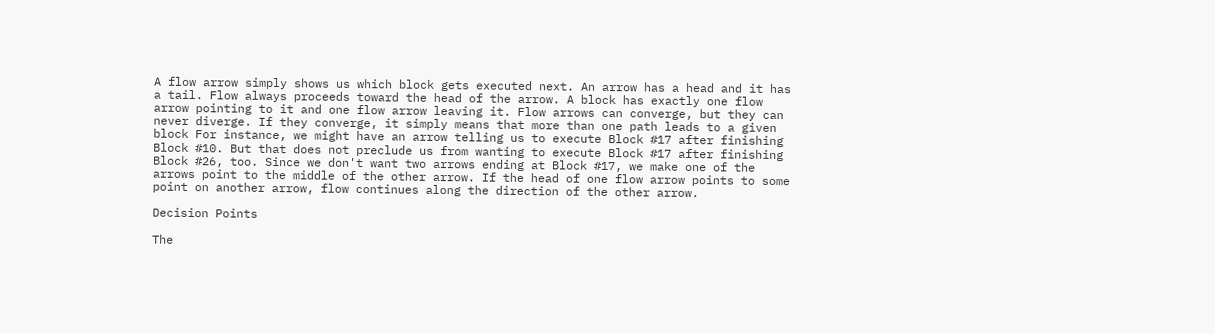A flow arrow simply shows us which block gets executed next. An arrow has a head and it has a tail. Flow always proceeds toward the head of the arrow. A block has exactly one flow arrow pointing to it and one flow arrow leaving it. Flow arrows can converge, but they can never diverge. If they converge, it simply means that more than one path leads to a given block For instance, we might have an arrow telling us to execute Block #17 after finishing Block #10. But that does not preclude us from wanting to execute Block #17 after finishing Block #26, too. Since we don't want two arrows ending at Block #17, we make one of the arrows point to the middle of the other arrow. If the head of one flow arrow points to some point on another arrow, flow continues along the direction of the other arrow.

Decision Points

The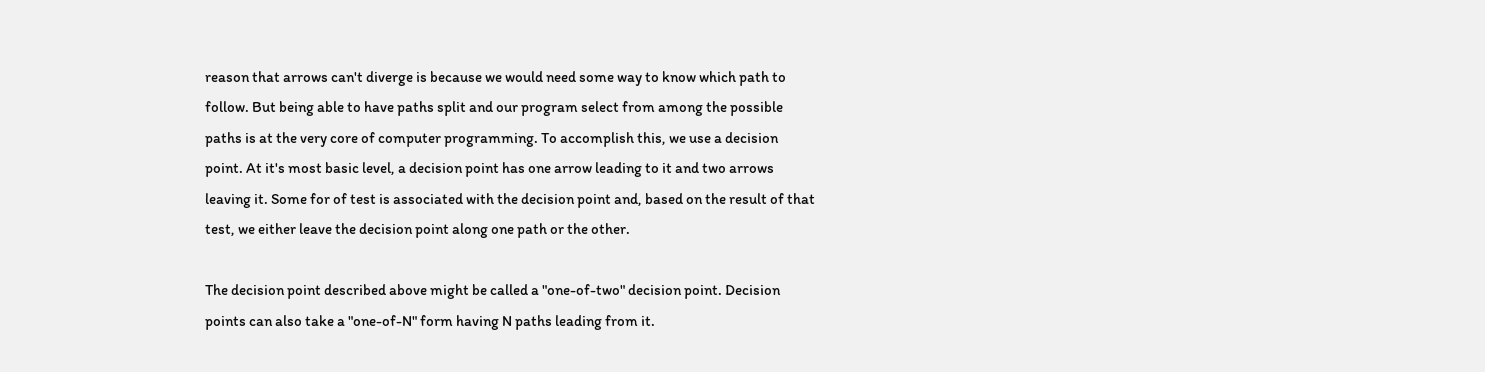reason that arrows can't diverge is because we would need some way to know which path to follow. But being able to have paths split and our program select from among the possible paths is at the very core of computer programming. To accomplish this, we use a decision point. At it's most basic level, a decision point has one arrow leading to it and two arrows leaving it. Some for of test is associated with the decision point and, based on the result of that test, we either leave the decision point along one path or the other.

The decision point described above might be called a "one-of-two" decision point. Decision points can also take a "one-of-N" form having N paths leading from it.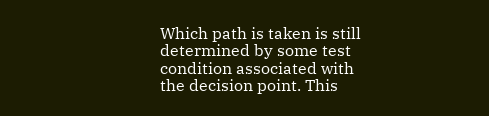Which path is taken is still determined by some test condition associated with the decision point. This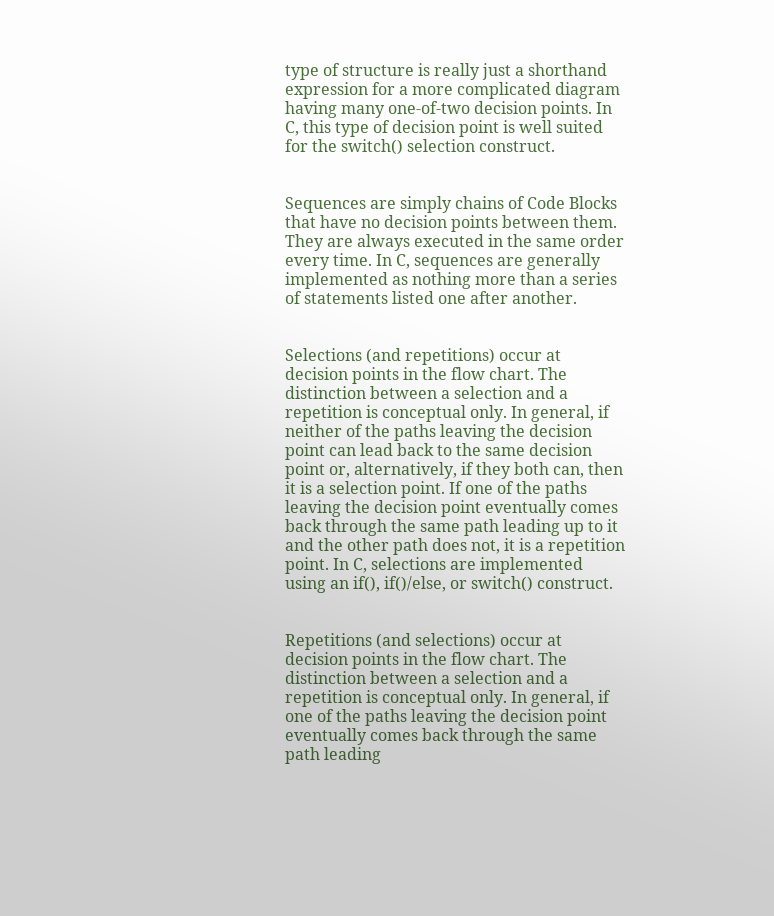type of structure is really just a shorthand expression for a more complicated diagram having many one-of-two decision points. In C, this type of decision point is well suited for the switch() selection construct.


Sequences are simply chains of Code Blocks that have no decision points between them. They are always executed in the same order every time. In C, sequences are generally implemented as nothing more than a series of statements listed one after another.


Selections (and repetitions) occur at decision points in the flow chart. The distinction between a selection and a repetition is conceptual only. In general, if neither of the paths leaving the decision point can lead back to the same decision point or, alternatively, if they both can, then it is a selection point. If one of the paths leaving the decision point eventually comes back through the same path leading up to it and the other path does not, it is a repetition point. In C, selections are implemented using an if(), if()/else, or switch() construct.


Repetitions (and selections) occur at decision points in the flow chart. The distinction between a selection and a repetition is conceptual only. In general, if one of the paths leaving the decision point eventually comes back through the same path leading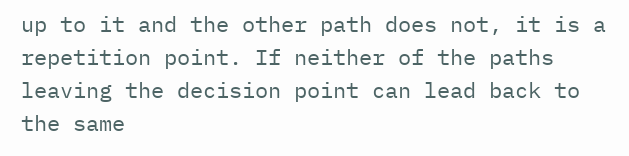up to it and the other path does not, it is a repetition point. If neither of the paths leaving the decision point can lead back to the same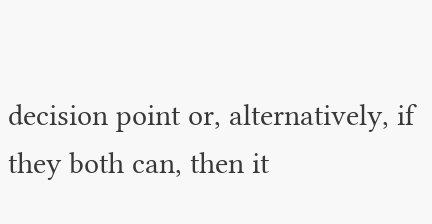decision point or, alternatively, if they both can, then it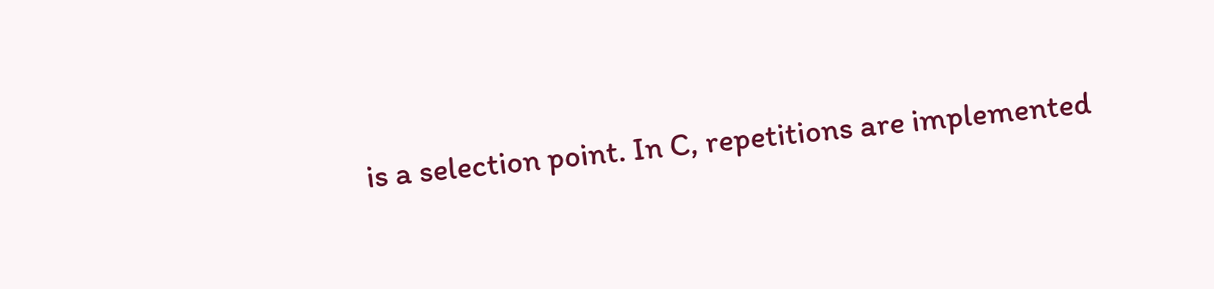is a selection point. In C, repetitions are implemented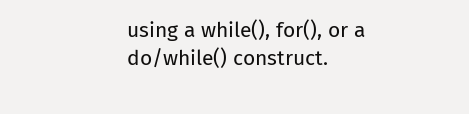using a while(), for(), or a do/while() construct.